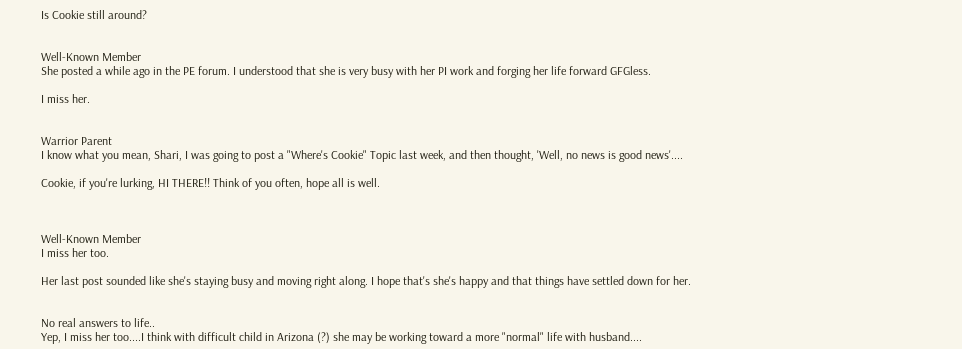Is Cookie still around?


Well-Known Member
She posted a while ago in the PE forum. I understood that she is very busy with her PI work and forging her life forward GFGless.

I miss her.


Warrior Parent
I know what you mean, Shari, I was going to post a "Where's Cookie" Topic last week, and then thought, 'Well, no news is good news'....

Cookie, if you're lurking, HI THERE!! Think of you often, hope all is well.



Well-Known Member
I miss her too.

Her last post sounded like she's staying busy and moving right along. I hope that's she's happy and that things have settled down for her.


No real answers to life..
Yep, I miss her too....I think with difficult child in Arizona (?) she may be working toward a more "normal" life with husband....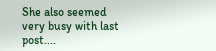She also seemed very busy with last post....